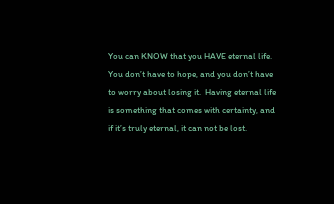You can KNOW that you HAVE eternal life.  You don’t have to hope, and you don’t have to worry about losing it.  Having eternal life is something that comes with certainty, and if it’s truly eternal, it can not be lost.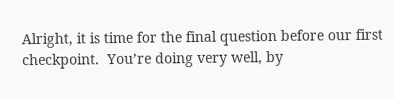Alright, it is time for the final question before our first checkpoint.  You’re doing very well, by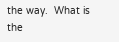the way.  What is the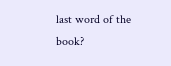last word of the book?